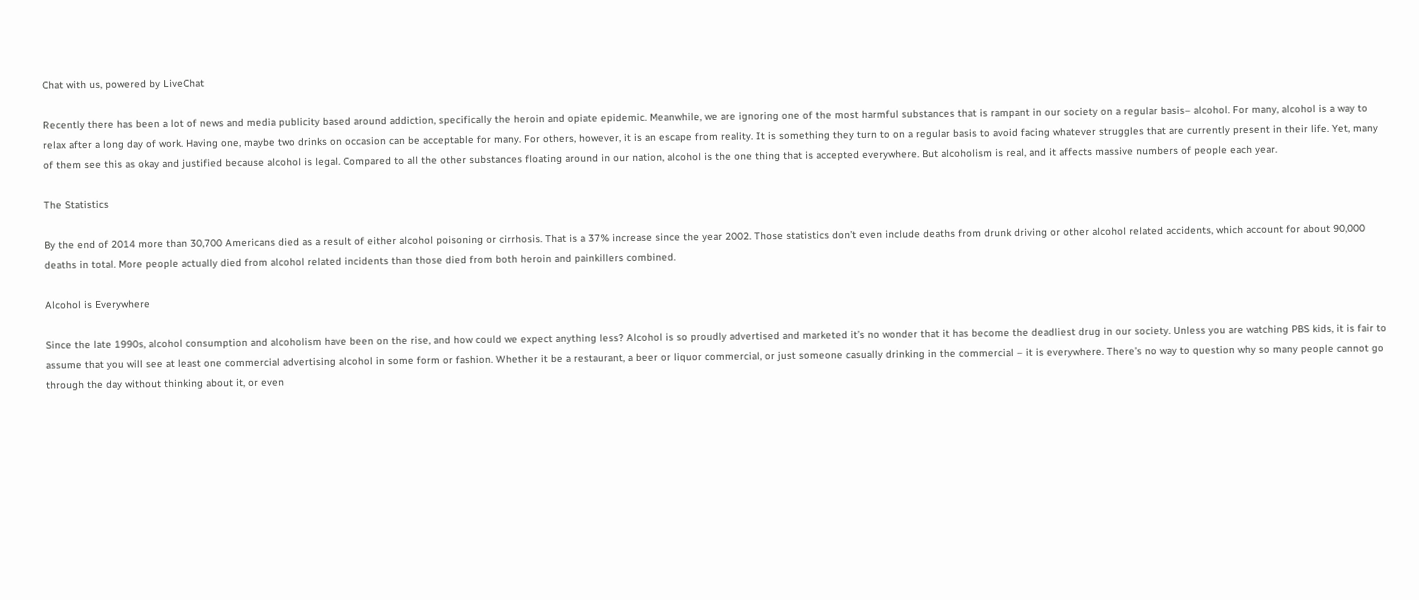Chat with us, powered by LiveChat

Recently there has been a lot of news and media publicity based around addiction, specifically the heroin and opiate epidemic. Meanwhile, we are ignoring one of the most harmful substances that is rampant in our society on a regular basis– alcohol. For many, alcohol is a way to relax after a long day of work. Having one, maybe two drinks on occasion can be acceptable for many. For others, however, it is an escape from reality. It is something they turn to on a regular basis to avoid facing whatever struggles that are currently present in their life. Yet, many of them see this as okay and justified because alcohol is legal. Compared to all the other substances floating around in our nation, alcohol is the one thing that is accepted everywhere. But alcoholism is real, and it affects massive numbers of people each year.

The Statistics

By the end of 2014 more than 30,700 Americans died as a result of either alcohol poisoning or cirrhosis. That is a 37% increase since the year 2002. Those statistics don’t even include deaths from drunk driving or other alcohol related accidents, which account for about 90,000 deaths in total. More people actually died from alcohol related incidents than those died from both heroin and painkillers combined.

Alcohol is Everywhere

Since the late 1990s, alcohol consumption and alcoholism have been on the rise, and how could we expect anything less? Alcohol is so proudly advertised and marketed it’s no wonder that it has become the deadliest drug in our society. Unless you are watching PBS kids, it is fair to assume that you will see at least one commercial advertising alcohol in some form or fashion. Whether it be a restaurant, a beer or liquor commercial, or just someone casually drinking in the commercial – it is everywhere. There’s no way to question why so many people cannot go through the day without thinking about it, or even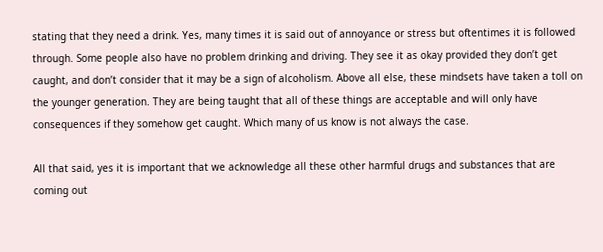stating that they need a drink. Yes, many times it is said out of annoyance or stress but oftentimes it is followed through. Some people also have no problem drinking and driving. They see it as okay provided they don’t get caught, and don’t consider that it may be a sign of alcoholism. Above all else, these mindsets have taken a toll on the younger generation. They are being taught that all of these things are acceptable and will only have consequences if they somehow get caught. Which many of us know is not always the case.

All that said, yes it is important that we acknowledge all these other harmful drugs and substances that are coming out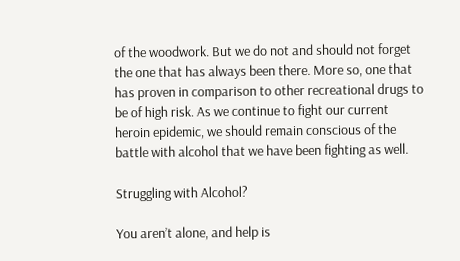of the woodwork. But we do not and should not forget the one that has always been there. More so, one that has proven in comparison to other recreational drugs to be of high risk. As we continue to fight our current heroin epidemic, we should remain conscious of the battle with alcohol that we have been fighting as well.

Struggling with Alcohol?

You aren’t alone, and help is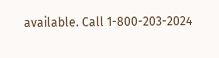available. Call 1-800-203-2024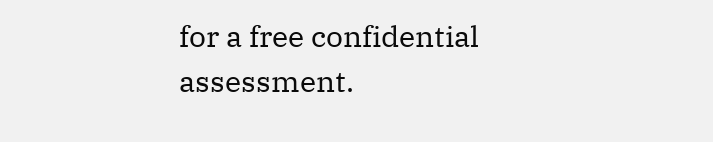for a free confidential assessment.